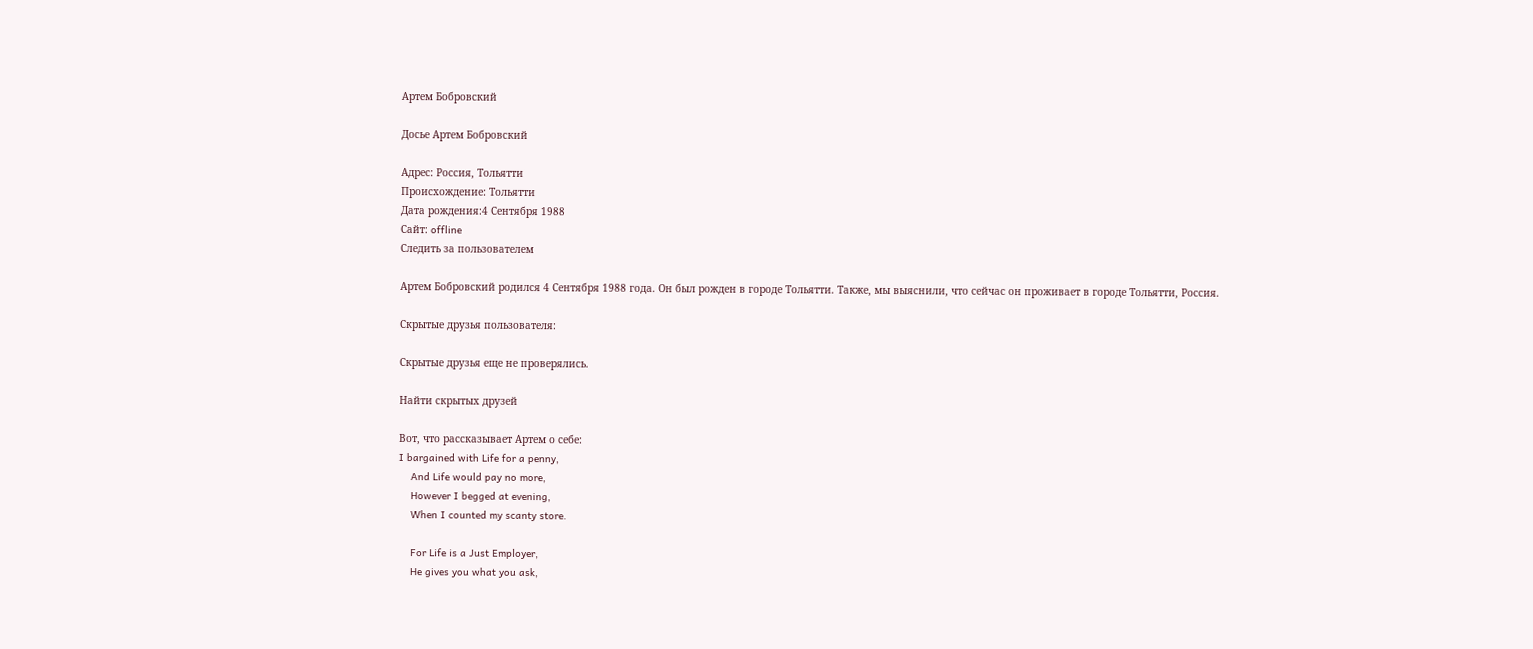Артем Бобровский

Досье Артем Бобровский

Адрес: Россия, Тольятти
Происхождение: Тольятти
Дата рождения:4 Сентября 1988
Сайт: offline
Следить за пользователем

Артем Бобровский родился 4 Сентября 1988 года. Он был рожден в городе Тольятти. Также, мы выяснили, что сейчас он проживает в городе Тольятти, Россия.

Скрытые друзья пользователя:

Скрытые друзья еще не проверялись.

Найти скрытых друзей

Вот, что рассказывает Артем о себе:
I bargained with Life for a penny,
    And Life would pay no more,
    However I begged at evening,
    When I counted my scanty store.

    For Life is a Just Employer,
    He gives you what you ask,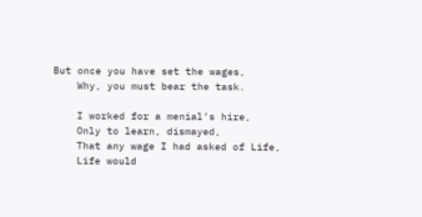But once you have set the wages,
    Why, you must bear the task.

    I worked for a menial’s hire,
    Only to learn, dismayed,
    That any wage I had asked of Life,
    Life would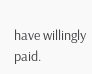have willingly paid.